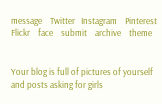message    Twitter   Instagram    Pinterest    Flickr    face    submit    archive    theme


Your blog is full of pictures of yourself and posts asking for girls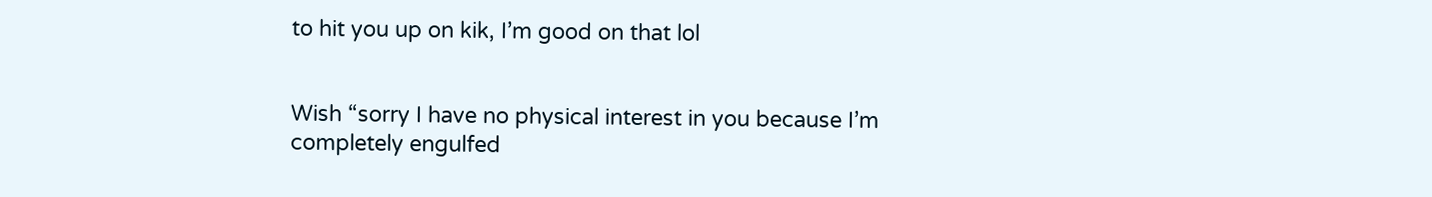to hit you up on kik, I’m good on that lol


Wish “sorry I have no physical interest in you because I’m completely engulfed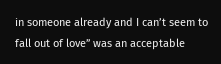in someone already and I can’t seem to fall out of love” was an acceptable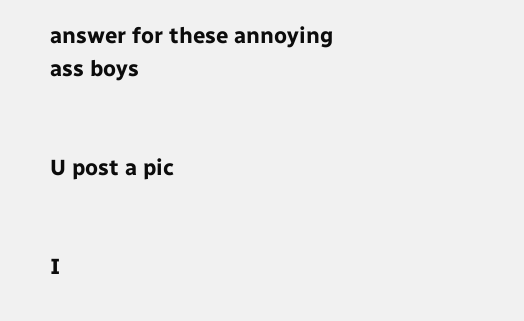answer for these annoying ass boys


U post a pic


I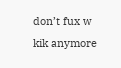don’t fux w kik anymore